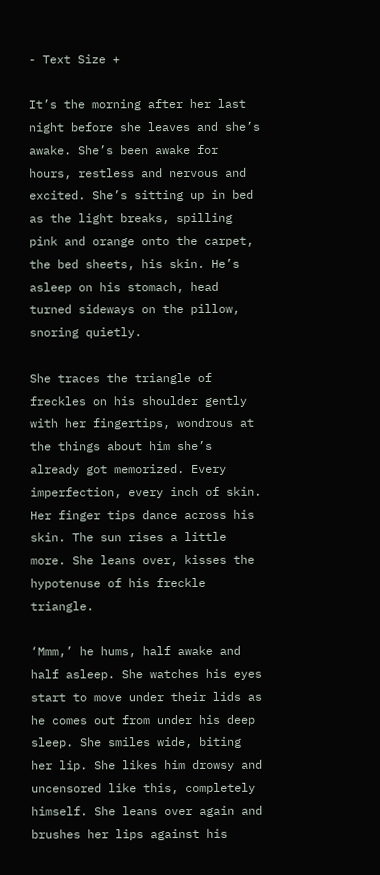- Text Size +

It’s the morning after her last night before she leaves and she’s awake. She’s been awake for hours, restless and nervous and excited. She’s sitting up in bed as the light breaks, spilling pink and orange onto the carpet, the bed sheets, his skin. He’s asleep on his stomach, head turned sideways on the pillow, snoring quietly.

She traces the triangle of freckles on his shoulder gently with her fingertips, wondrous at the things about him she’s already got memorized. Every imperfection, every inch of skin. Her finger tips dance across his skin. The sun rises a little more. She leans over, kisses the hypotenuse of his freckle triangle.

‘Mmm,’ he hums, half awake and half asleep. She watches his eyes start to move under their lids as he comes out from under his deep sleep. She smiles wide, biting her lip. She likes him drowsy and uncensored like this, completely himself. She leans over again and brushes her lips against his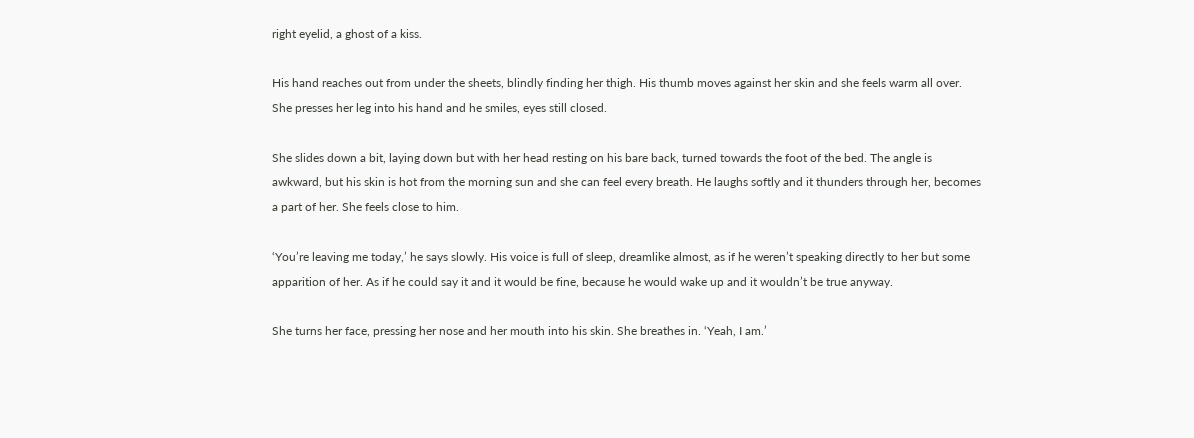right eyelid, a ghost of a kiss.

His hand reaches out from under the sheets, blindly finding her thigh. His thumb moves against her skin and she feels warm all over. She presses her leg into his hand and he smiles, eyes still closed.

She slides down a bit, laying down but with her head resting on his bare back, turned towards the foot of the bed. The angle is awkward, but his skin is hot from the morning sun and she can feel every breath. He laughs softly and it thunders through her, becomes a part of her. She feels close to him.

‘You’re leaving me today,’ he says slowly. His voice is full of sleep, dreamlike almost, as if he weren’t speaking directly to her but some apparition of her. As if he could say it and it would be fine, because he would wake up and it wouldn’t be true anyway.

She turns her face, pressing her nose and her mouth into his skin. She breathes in. ‘Yeah, I am.’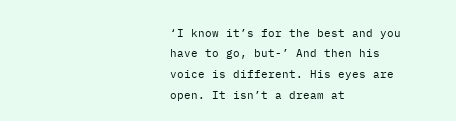‘I know it’s for the best and you have to go, but-’ And then his voice is different. His eyes are open. It isn’t a dream at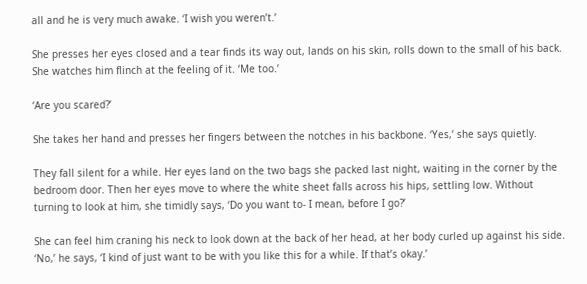all and he is very much awake. ‘I wish you weren’t.’

She presses her eyes closed and a tear finds its way out, lands on his skin, rolls down to the small of his back. She watches him flinch at the feeling of it. ‘Me too.’

‘Are you scared?’

She takes her hand and presses her fingers between the notches in his backbone. ‘Yes,’ she says quietly.

They fall silent for a while. Her eyes land on the two bags she packed last night, waiting in the corner by the bedroom door. Then her eyes move to where the white sheet falls across his hips, settling low. Without turning to look at him, she timidly says, ‘Do you want to- I mean, before I go?’

She can feel him craning his neck to look down at the back of her head, at her body curled up against his side. ‘No,’ he says, ‘I kind of just want to be with you like this for a while. If that’s okay.’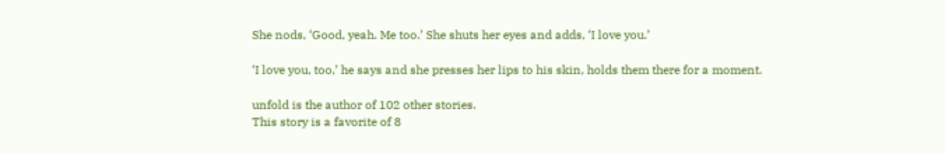She nods, ‘Good, yeah. Me too.’ She shuts her eyes and adds, ‘I love you.’

‘I love you, too,’ he says and she presses her lips to his skin, holds them there for a moment.

unfold is the author of 102 other stories.
This story is a favorite of 8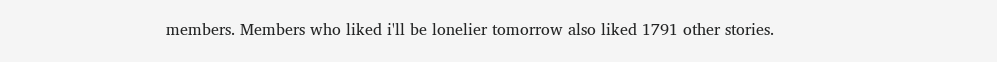members. Members who liked i'll be lonelier tomorrow also liked 1791 other stories.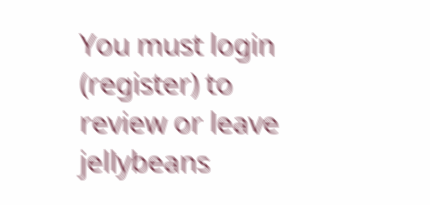You must login (register) to review or leave jellybeans